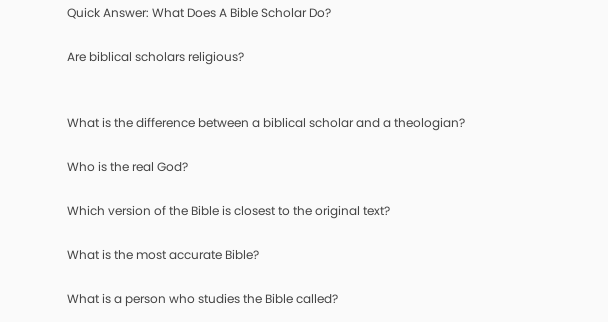Quick Answer: What Does A Bible Scholar Do?

Are biblical scholars religious?


What is the difference between a biblical scholar and a theologian?

Who is the real God?

Which version of the Bible is closest to the original text?

What is the most accurate Bible?

What is a person who studies the Bible called?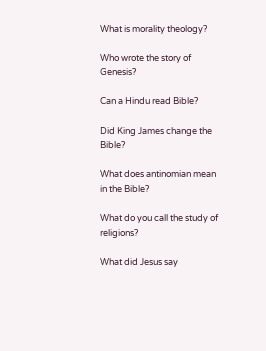What is morality theology?

Who wrote the story of Genesis?

Can a Hindu read Bible?

Did King James change the Bible?

What does antinomian mean in the Bible?

What do you call the study of religions?

What did Jesus say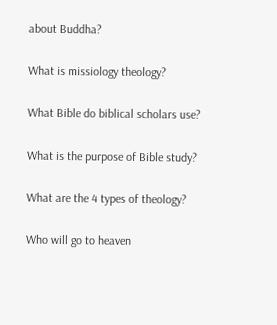about Buddha?

What is missiology theology?

What Bible do biblical scholars use?

What is the purpose of Bible study?

What are the 4 types of theology?

Who will go to heaven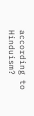according to Hinduism?